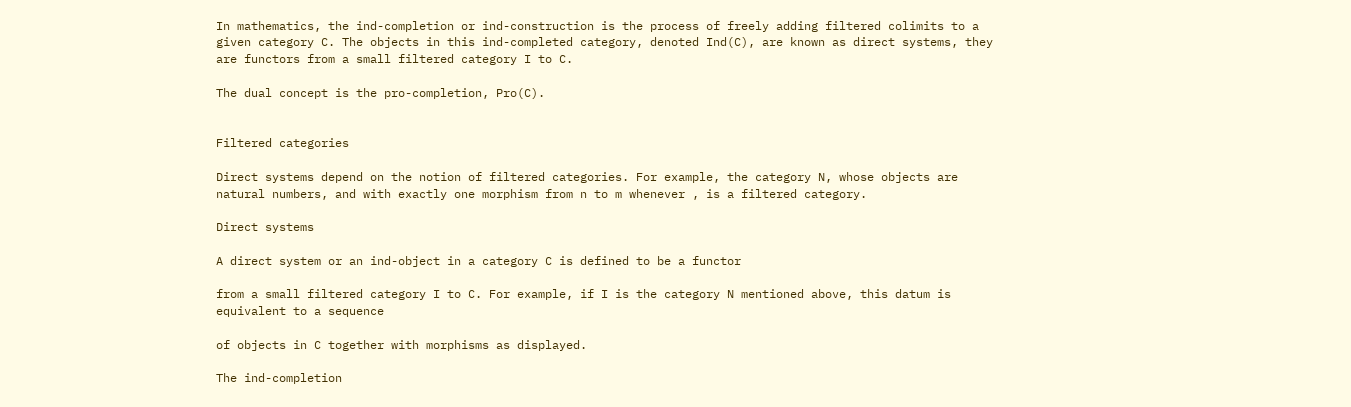In mathematics, the ind-completion or ind-construction is the process of freely adding filtered colimits to a given category C. The objects in this ind-completed category, denoted Ind(C), are known as direct systems, they are functors from a small filtered category I to C.

The dual concept is the pro-completion, Pro(C).


Filtered categories

Direct systems depend on the notion of filtered categories. For example, the category N, whose objects are natural numbers, and with exactly one morphism from n to m whenever , is a filtered category.

Direct systems

A direct system or an ind-object in a category C is defined to be a functor

from a small filtered category I to C. For example, if I is the category N mentioned above, this datum is equivalent to a sequence

of objects in C together with morphisms as displayed.

The ind-completion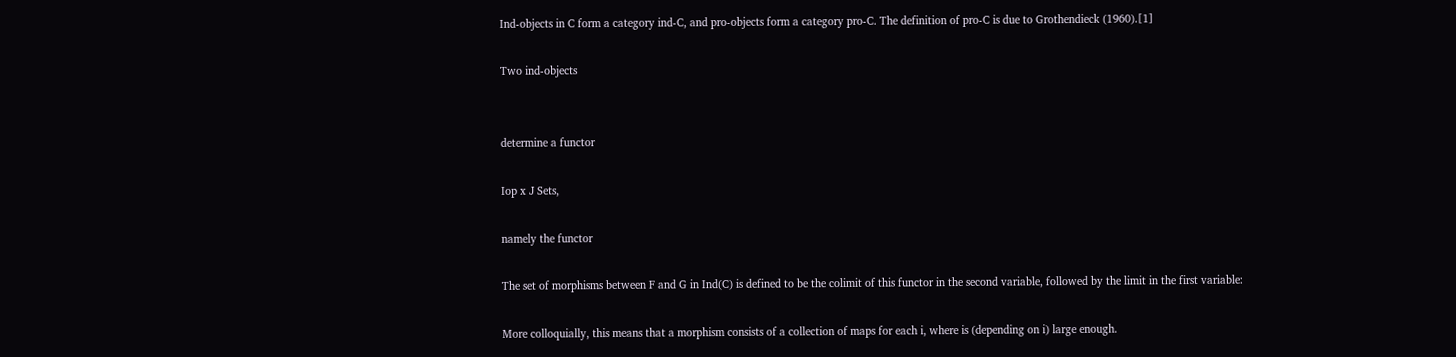Ind-objects in C form a category ind-C, and pro-objects form a category pro-C. The definition of pro-C is due to Grothendieck (1960).[1]

Two ind-objects


determine a functor

Iop x J Sets,

namely the functor

The set of morphisms between F and G in Ind(C) is defined to be the colimit of this functor in the second variable, followed by the limit in the first variable:

More colloquially, this means that a morphism consists of a collection of maps for each i, where is (depending on i) large enough.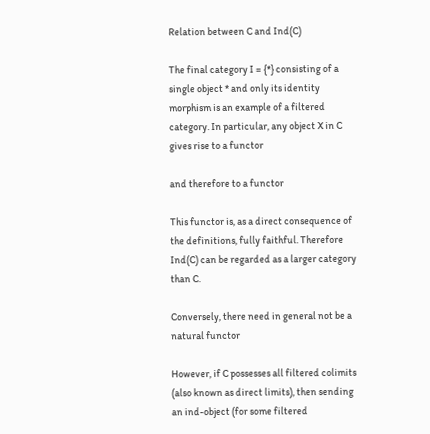Relation between C and Ind(C)

The final category I = {*} consisting of a single object * and only its identity morphism is an example of a filtered category. In particular, any object X in C gives rise to a functor

and therefore to a functor

This functor is, as a direct consequence of the definitions, fully faithful. Therefore Ind(C) can be regarded as a larger category than C.

Conversely, there need in general not be a natural functor

However, if C possesses all filtered colimits (also known as direct limits), then sending an ind-object (for some filtered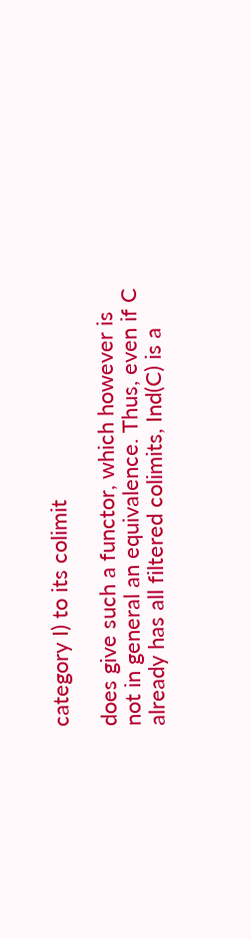category I) to its colimit

does give such a functor, which however is not in general an equivalence. Thus, even if C already has all filtered colimits, Ind(C) is a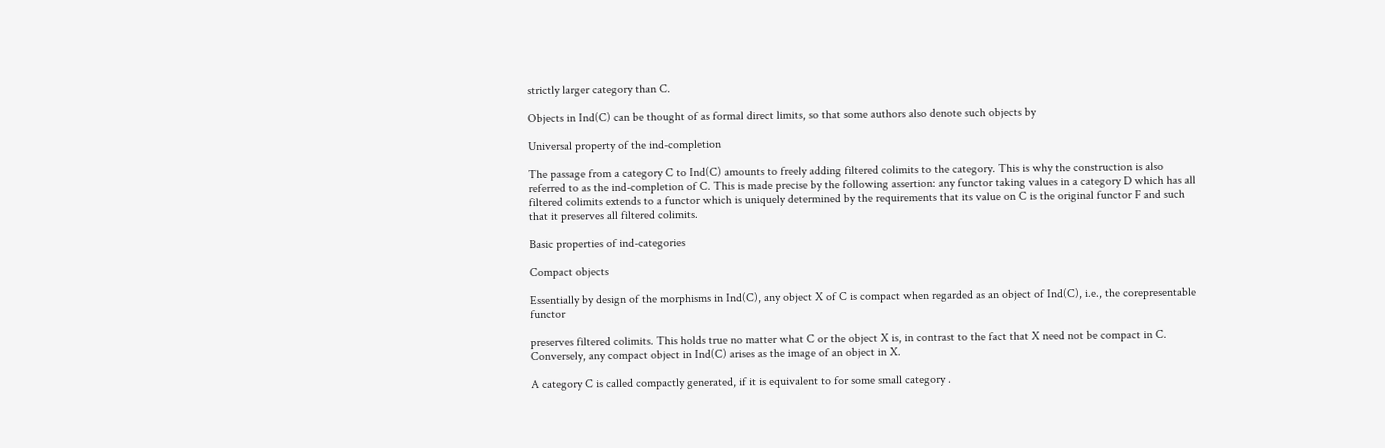strictly larger category than C.

Objects in Ind(C) can be thought of as formal direct limits, so that some authors also denote such objects by

Universal property of the ind-completion

The passage from a category C to Ind(C) amounts to freely adding filtered colimits to the category. This is why the construction is also referred to as the ind-completion of C. This is made precise by the following assertion: any functor taking values in a category D which has all filtered colimits extends to a functor which is uniquely determined by the requirements that its value on C is the original functor F and such that it preserves all filtered colimits.

Basic properties of ind-categories

Compact objects

Essentially by design of the morphisms in Ind(C), any object X of C is compact when regarded as an object of Ind(C), i.e., the corepresentable functor

preserves filtered colimits. This holds true no matter what C or the object X is, in contrast to the fact that X need not be compact in C. Conversely, any compact object in Ind(C) arises as the image of an object in X.

A category C is called compactly generated, if it is equivalent to for some small category .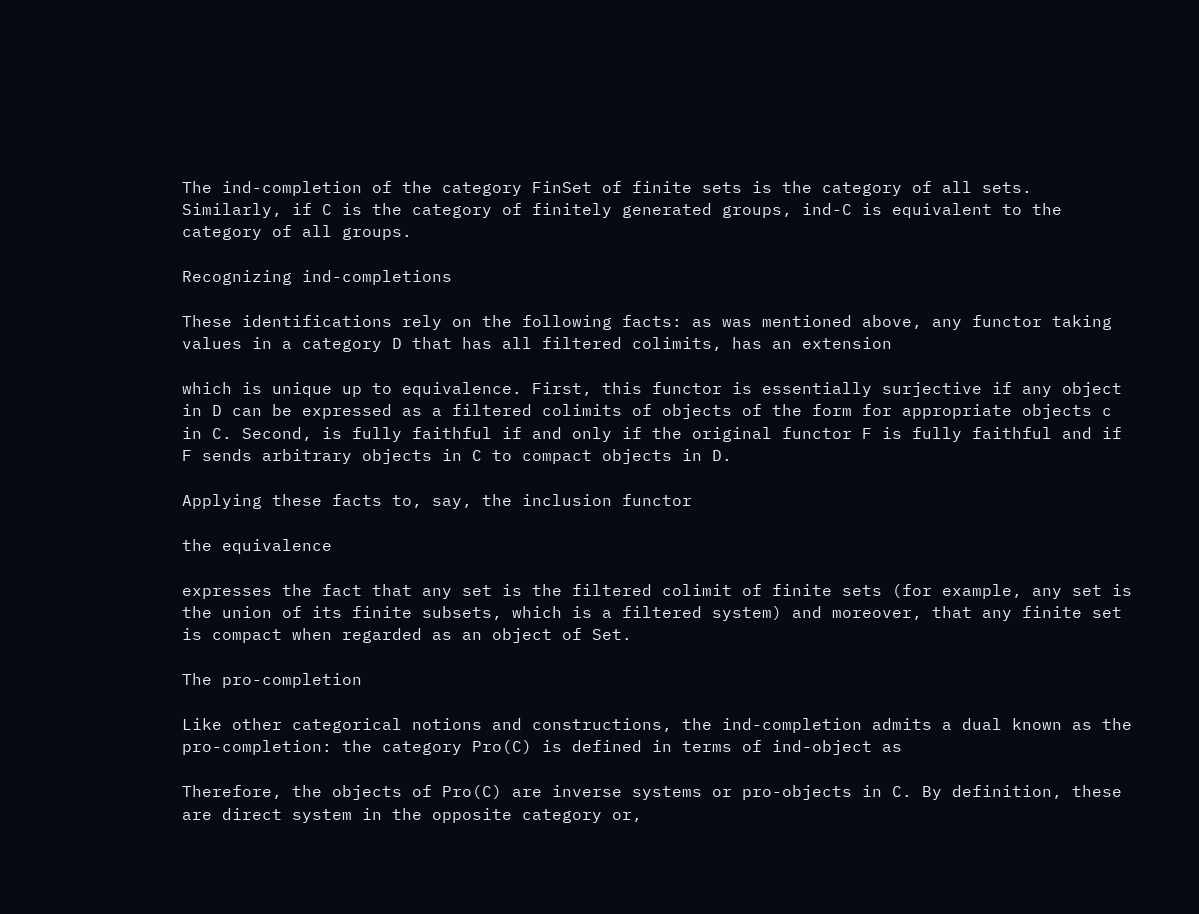The ind-completion of the category FinSet of finite sets is the category of all sets. Similarly, if C is the category of finitely generated groups, ind-C is equivalent to the category of all groups.

Recognizing ind-completions

These identifications rely on the following facts: as was mentioned above, any functor taking values in a category D that has all filtered colimits, has an extension

which is unique up to equivalence. First, this functor is essentially surjective if any object in D can be expressed as a filtered colimits of objects of the form for appropriate objects c in C. Second, is fully faithful if and only if the original functor F is fully faithful and if F sends arbitrary objects in C to compact objects in D.

Applying these facts to, say, the inclusion functor

the equivalence

expresses the fact that any set is the filtered colimit of finite sets (for example, any set is the union of its finite subsets, which is a filtered system) and moreover, that any finite set is compact when regarded as an object of Set.

The pro-completion

Like other categorical notions and constructions, the ind-completion admits a dual known as the pro-completion: the category Pro(C) is defined in terms of ind-object as

Therefore, the objects of Pro(C) are inverse systems or pro-objects in C. By definition, these are direct system in the opposite category or,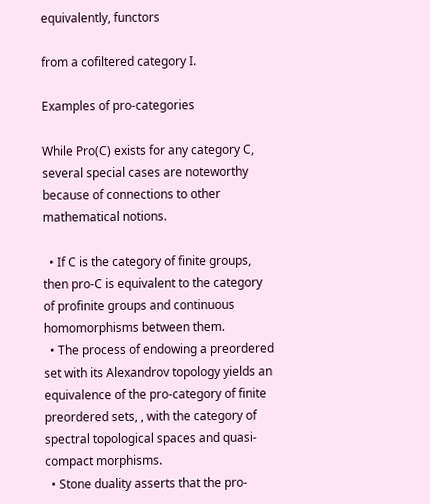equivalently, functors

from a cofiltered category I.

Examples of pro-categories

While Pro(C) exists for any category C, several special cases are noteworthy because of connections to other mathematical notions.

  • If C is the category of finite groups, then pro-C is equivalent to the category of profinite groups and continuous homomorphisms between them.
  • The process of endowing a preordered set with its Alexandrov topology yields an equivalence of the pro-category of finite preordered sets, , with the category of spectral topological spaces and quasi-compact morphisms.
  • Stone duality asserts that the pro-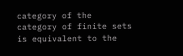category of the category of finite sets is equivalent to the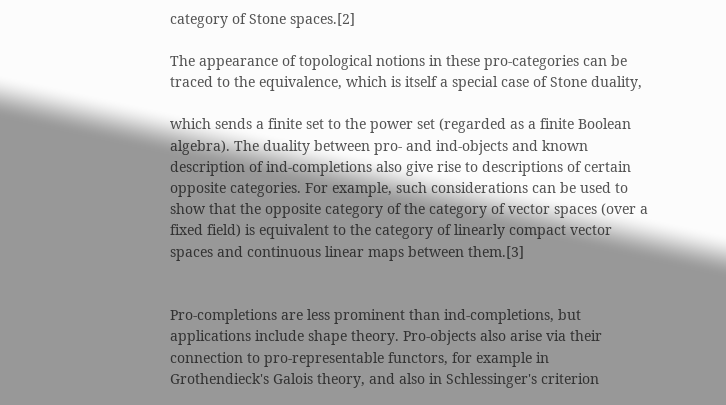category of Stone spaces.[2]

The appearance of topological notions in these pro-categories can be traced to the equivalence, which is itself a special case of Stone duality,

which sends a finite set to the power set (regarded as a finite Boolean algebra). The duality between pro- and ind-objects and known description of ind-completions also give rise to descriptions of certain opposite categories. For example, such considerations can be used to show that the opposite category of the category of vector spaces (over a fixed field) is equivalent to the category of linearly compact vector spaces and continuous linear maps between them.[3]


Pro-completions are less prominent than ind-completions, but applications include shape theory. Pro-objects also arise via their connection to pro-representable functors, for example in Grothendieck's Galois theory, and also in Schlessinger's criterion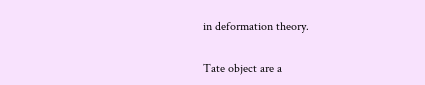in deformation theory.

Tate object are a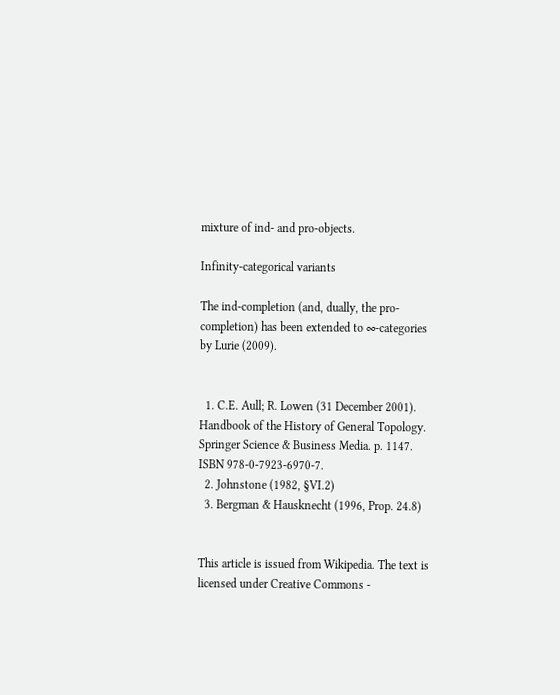mixture of ind- and pro-objects.

Infinity-categorical variants

The ind-completion (and, dually, the pro-completion) has been extended to ∞-categories by Lurie (2009).


  1. C.E. Aull; R. Lowen (31 December 2001). Handbook of the History of General Topology. Springer Science & Business Media. p. 1147. ISBN 978-0-7923-6970-7.
  2. Johnstone (1982, §VI.2)
  3. Bergman & Hausknecht (1996, Prop. 24.8)


This article is issued from Wikipedia. The text is licensed under Creative Commons -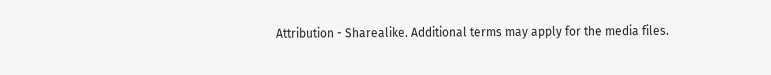Attribution - Sharealike. Additional terms may apply for the media files.